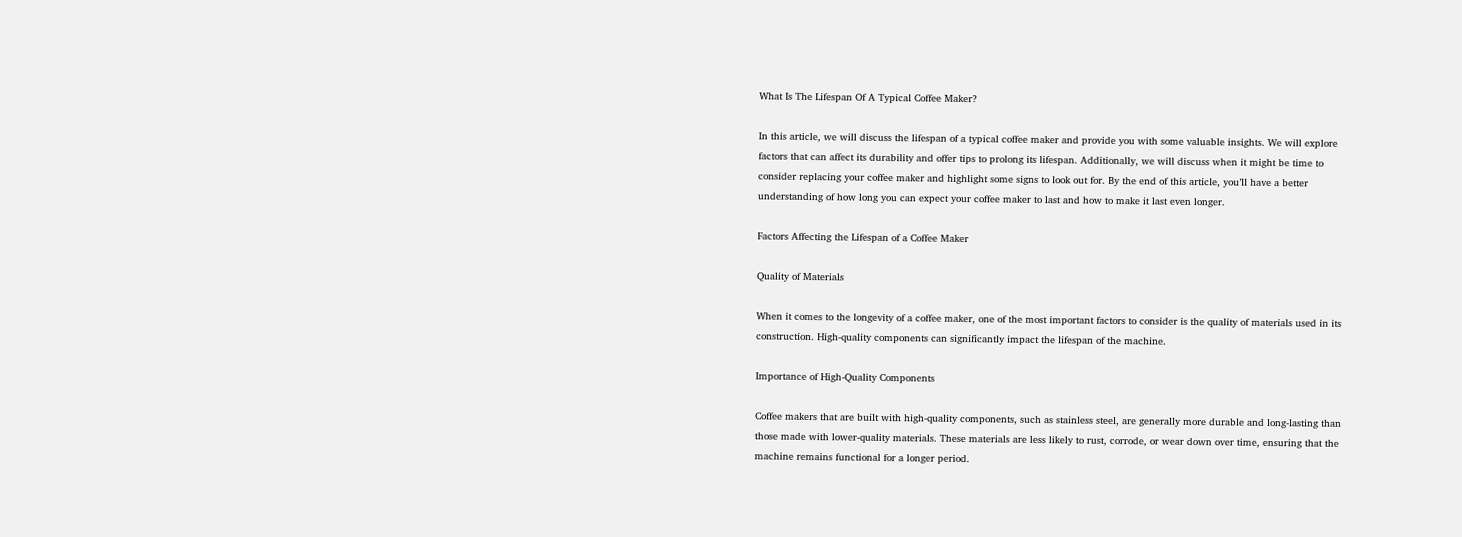What Is The Lifespan Of A Typical Coffee Maker?

In this article, we will discuss the lifespan of a typical coffee maker and provide you with some valuable insights. We will explore factors that can affect its durability and offer tips to prolong its lifespan. Additionally, we will discuss when it might be time to consider replacing your coffee maker and highlight some signs to look out for. By the end of this article, you’ll have a better understanding of how long you can expect your coffee maker to last and how to make it last even longer.

Factors Affecting the Lifespan of a Coffee Maker

Quality of Materials

When it comes to the longevity of a coffee maker, one of the most important factors to consider is the quality of materials used in its construction. High-quality components can significantly impact the lifespan of the machine.

Importance of High-Quality Components

Coffee makers that are built with high-quality components, such as stainless steel, are generally more durable and long-lasting than those made with lower-quality materials. These materials are less likely to rust, corrode, or wear down over time, ensuring that the machine remains functional for a longer period.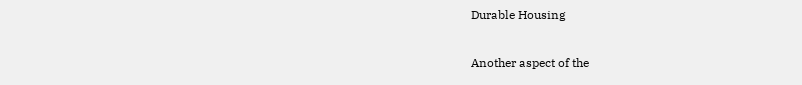Durable Housing

Another aspect of the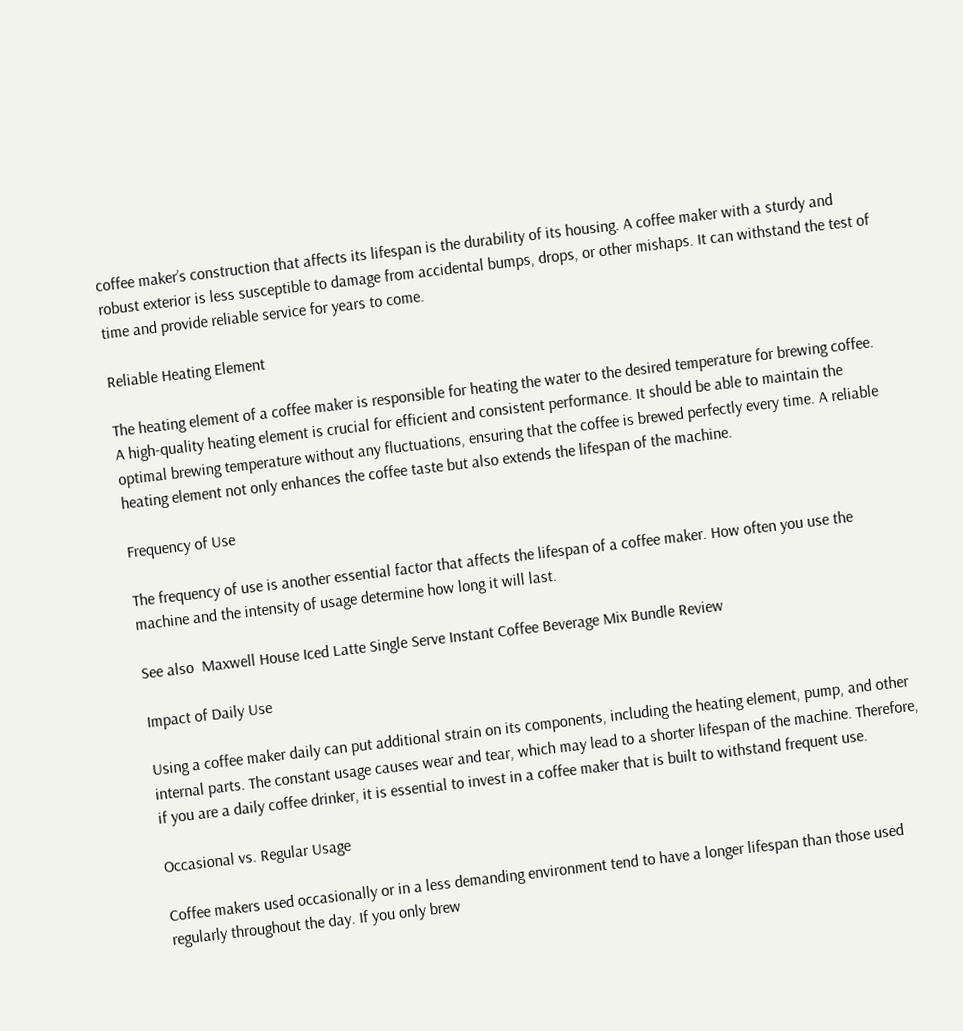coffee maker’s construction that affects its lifespan is the durability of its housing. A coffee maker with a sturdy and robust exterior is less susceptible to damage from accidental bumps, drops, or other mishaps. It can withstand the test of time and provide reliable service for years to come.

Reliable Heating Element

The heating element of a coffee maker is responsible for heating the water to the desired temperature for brewing coffee. A high-quality heating element is crucial for efficient and consistent performance. It should be able to maintain the optimal brewing temperature without any fluctuations, ensuring that the coffee is brewed perfectly every time. A reliable heating element not only enhances the coffee taste but also extends the lifespan of the machine.

Frequency of Use

The frequency of use is another essential factor that affects the lifespan of a coffee maker. How often you use the machine and the intensity of usage determine how long it will last.

See also  Maxwell House Iced Latte Single Serve Instant Coffee Beverage Mix Bundle Review

Impact of Daily Use

Using a coffee maker daily can put additional strain on its components, including the heating element, pump, and other internal parts. The constant usage causes wear and tear, which may lead to a shorter lifespan of the machine. Therefore, if you are a daily coffee drinker, it is essential to invest in a coffee maker that is built to withstand frequent use.

Occasional vs. Regular Usage

Coffee makers used occasionally or in a less demanding environment tend to have a longer lifespan than those used regularly throughout the day. If you only brew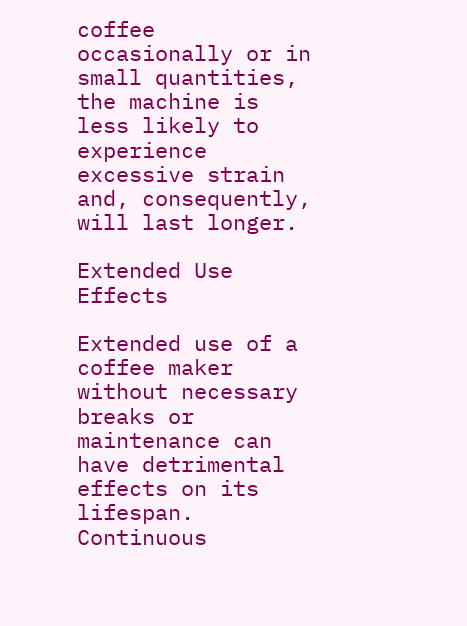coffee occasionally or in small quantities, the machine is less likely to experience excessive strain and, consequently, will last longer.

Extended Use Effects

Extended use of a coffee maker without necessary breaks or maintenance can have detrimental effects on its lifespan. Continuous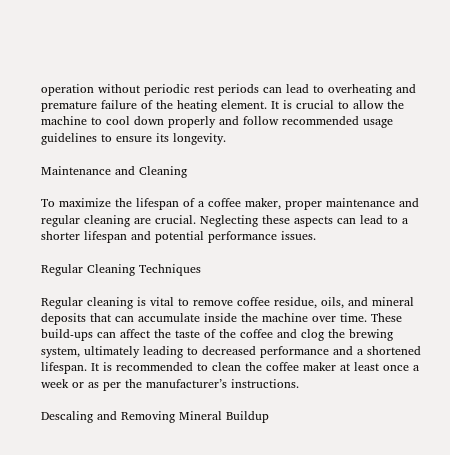operation without periodic rest periods can lead to overheating and premature failure of the heating element. It is crucial to allow the machine to cool down properly and follow recommended usage guidelines to ensure its longevity.

Maintenance and Cleaning

To maximize the lifespan of a coffee maker, proper maintenance and regular cleaning are crucial. Neglecting these aspects can lead to a shorter lifespan and potential performance issues.

Regular Cleaning Techniques

Regular cleaning is vital to remove coffee residue, oils, and mineral deposits that can accumulate inside the machine over time. These build-ups can affect the taste of the coffee and clog the brewing system, ultimately leading to decreased performance and a shortened lifespan. It is recommended to clean the coffee maker at least once a week or as per the manufacturer’s instructions.

Descaling and Removing Mineral Buildup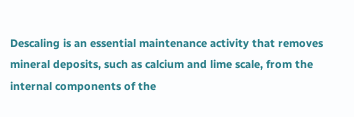Descaling is an essential maintenance activity that removes mineral deposits, such as calcium and lime scale, from the internal components of the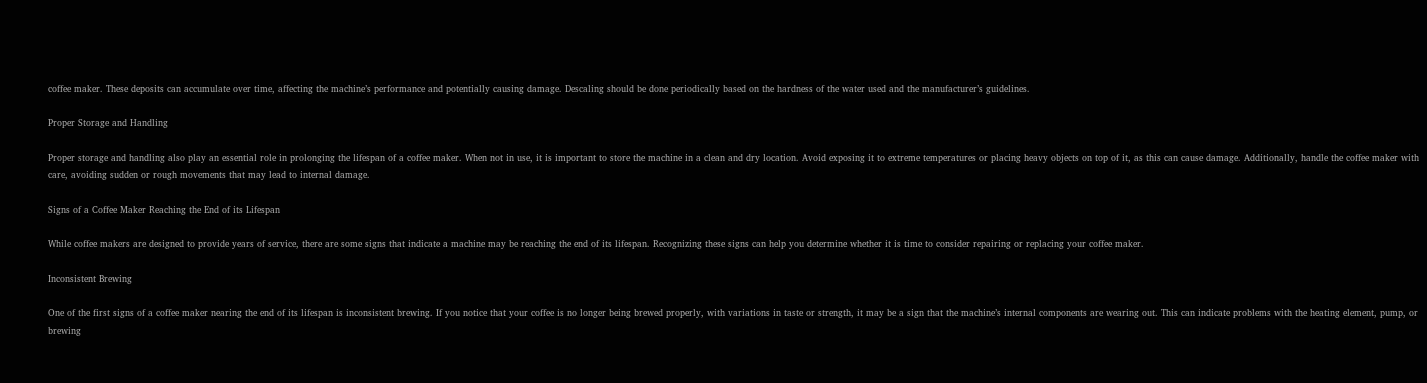coffee maker. These deposits can accumulate over time, affecting the machine’s performance and potentially causing damage. Descaling should be done periodically based on the hardness of the water used and the manufacturer’s guidelines.

Proper Storage and Handling

Proper storage and handling also play an essential role in prolonging the lifespan of a coffee maker. When not in use, it is important to store the machine in a clean and dry location. Avoid exposing it to extreme temperatures or placing heavy objects on top of it, as this can cause damage. Additionally, handle the coffee maker with care, avoiding sudden or rough movements that may lead to internal damage.

Signs of a Coffee Maker Reaching the End of its Lifespan

While coffee makers are designed to provide years of service, there are some signs that indicate a machine may be reaching the end of its lifespan. Recognizing these signs can help you determine whether it is time to consider repairing or replacing your coffee maker.

Inconsistent Brewing

One of the first signs of a coffee maker nearing the end of its lifespan is inconsistent brewing. If you notice that your coffee is no longer being brewed properly, with variations in taste or strength, it may be a sign that the machine’s internal components are wearing out. This can indicate problems with the heating element, pump, or brewing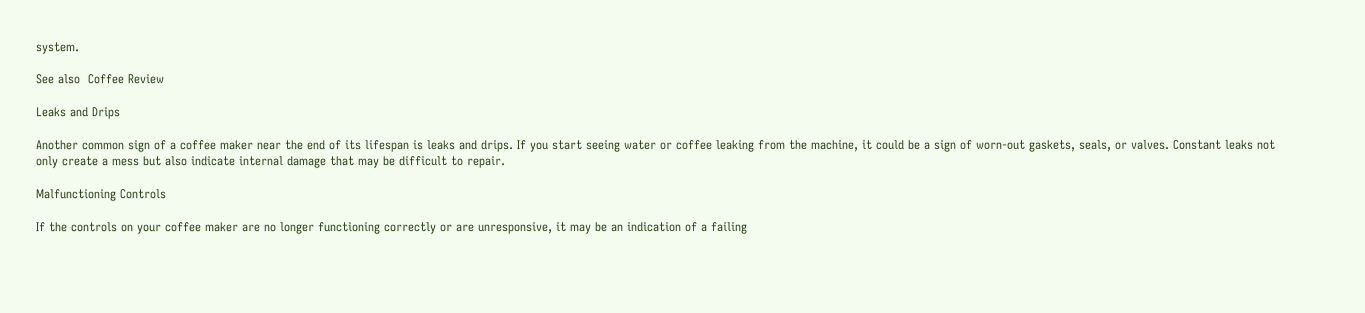system.

See also  Coffee Review

Leaks and Drips

Another common sign of a coffee maker near the end of its lifespan is leaks and drips. If you start seeing water or coffee leaking from the machine, it could be a sign of worn-out gaskets, seals, or valves. Constant leaks not only create a mess but also indicate internal damage that may be difficult to repair.

Malfunctioning Controls

If the controls on your coffee maker are no longer functioning correctly or are unresponsive, it may be an indication of a failing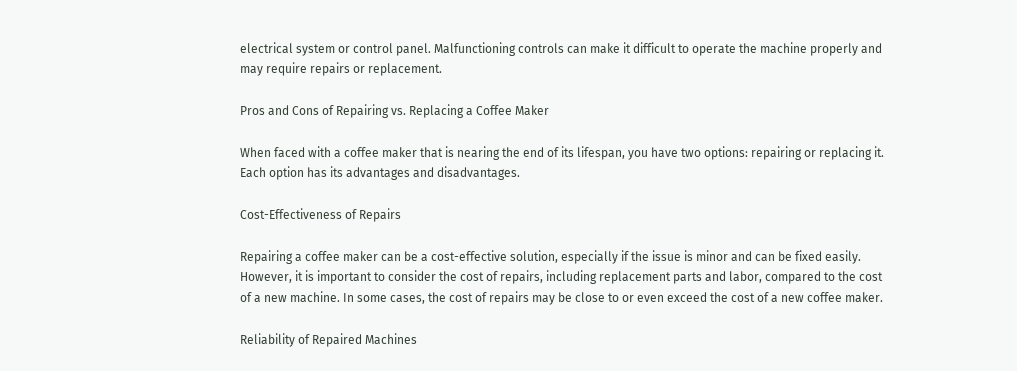electrical system or control panel. Malfunctioning controls can make it difficult to operate the machine properly and may require repairs or replacement.

Pros and Cons of Repairing vs. Replacing a Coffee Maker

When faced with a coffee maker that is nearing the end of its lifespan, you have two options: repairing or replacing it. Each option has its advantages and disadvantages.

Cost-Effectiveness of Repairs

Repairing a coffee maker can be a cost-effective solution, especially if the issue is minor and can be fixed easily. However, it is important to consider the cost of repairs, including replacement parts and labor, compared to the cost of a new machine. In some cases, the cost of repairs may be close to or even exceed the cost of a new coffee maker.

Reliability of Repaired Machines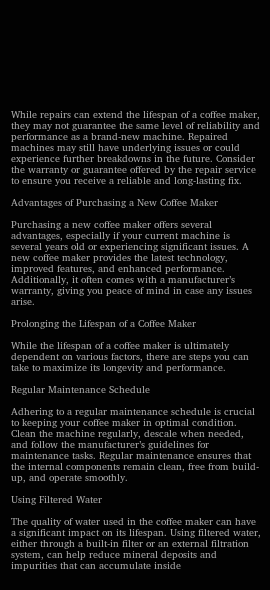While repairs can extend the lifespan of a coffee maker, they may not guarantee the same level of reliability and performance as a brand-new machine. Repaired machines may still have underlying issues or could experience further breakdowns in the future. Consider the warranty or guarantee offered by the repair service to ensure you receive a reliable and long-lasting fix.

Advantages of Purchasing a New Coffee Maker

Purchasing a new coffee maker offers several advantages, especially if your current machine is several years old or experiencing significant issues. A new coffee maker provides the latest technology, improved features, and enhanced performance. Additionally, it often comes with a manufacturer’s warranty, giving you peace of mind in case any issues arise.

Prolonging the Lifespan of a Coffee Maker

While the lifespan of a coffee maker is ultimately dependent on various factors, there are steps you can take to maximize its longevity and performance.

Regular Maintenance Schedule

Adhering to a regular maintenance schedule is crucial to keeping your coffee maker in optimal condition. Clean the machine regularly, descale when needed, and follow the manufacturer’s guidelines for maintenance tasks. Regular maintenance ensures that the internal components remain clean, free from build-up, and operate smoothly.

Using Filtered Water

The quality of water used in the coffee maker can have a significant impact on its lifespan. Using filtered water, either through a built-in filter or an external filtration system, can help reduce mineral deposits and impurities that can accumulate inside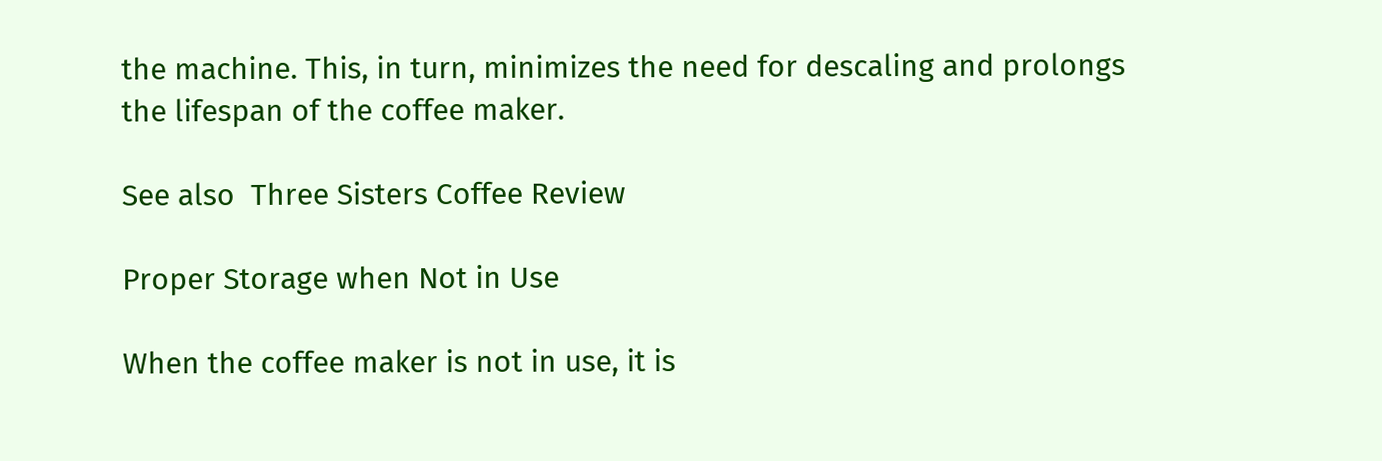the machine. This, in turn, minimizes the need for descaling and prolongs the lifespan of the coffee maker.

See also  Three Sisters Coffee Review

Proper Storage when Not in Use

When the coffee maker is not in use, it is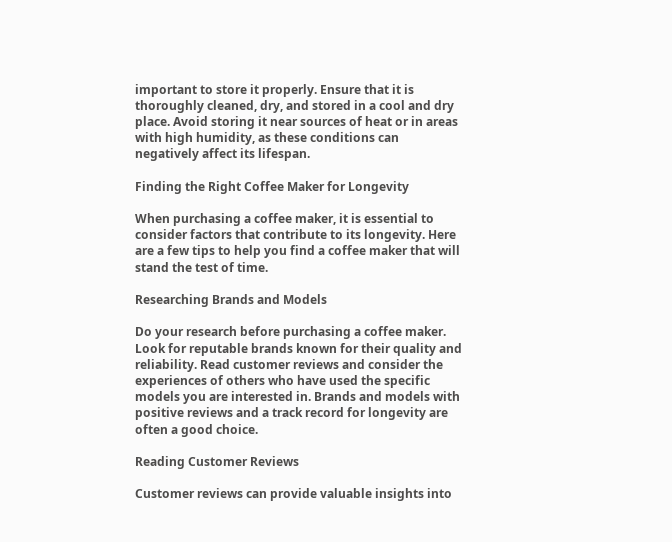important to store it properly. Ensure that it is thoroughly cleaned, dry, and stored in a cool and dry place. Avoid storing it near sources of heat or in areas with high humidity, as these conditions can negatively affect its lifespan.

Finding the Right Coffee Maker for Longevity

When purchasing a coffee maker, it is essential to consider factors that contribute to its longevity. Here are a few tips to help you find a coffee maker that will stand the test of time.

Researching Brands and Models

Do your research before purchasing a coffee maker. Look for reputable brands known for their quality and reliability. Read customer reviews and consider the experiences of others who have used the specific models you are interested in. Brands and models with positive reviews and a track record for longevity are often a good choice.

Reading Customer Reviews

Customer reviews can provide valuable insights into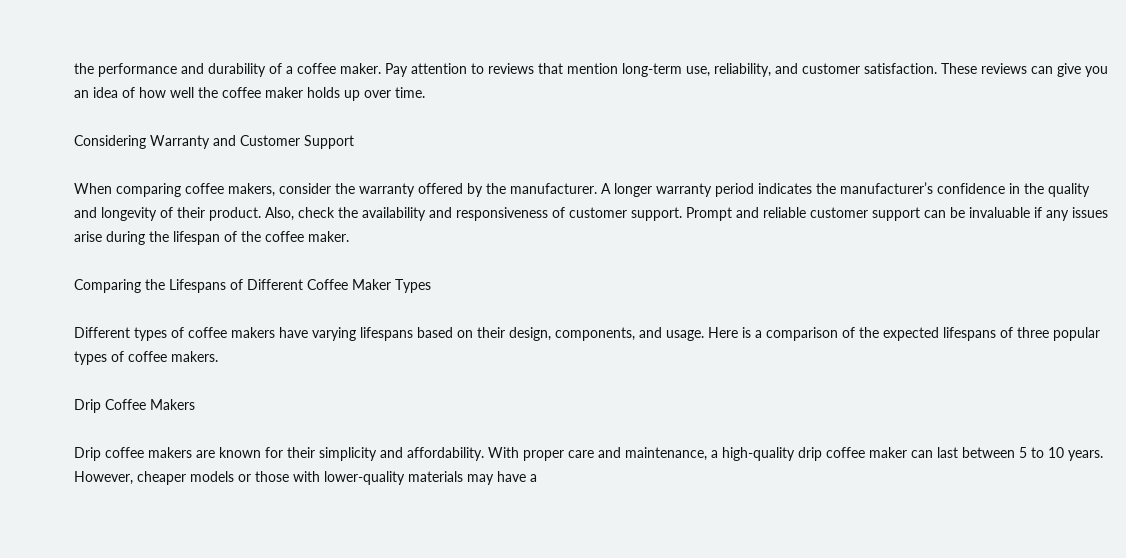the performance and durability of a coffee maker. Pay attention to reviews that mention long-term use, reliability, and customer satisfaction. These reviews can give you an idea of how well the coffee maker holds up over time.

Considering Warranty and Customer Support

When comparing coffee makers, consider the warranty offered by the manufacturer. A longer warranty period indicates the manufacturer’s confidence in the quality and longevity of their product. Also, check the availability and responsiveness of customer support. Prompt and reliable customer support can be invaluable if any issues arise during the lifespan of the coffee maker.

Comparing the Lifespans of Different Coffee Maker Types

Different types of coffee makers have varying lifespans based on their design, components, and usage. Here is a comparison of the expected lifespans of three popular types of coffee makers.

Drip Coffee Makers

Drip coffee makers are known for their simplicity and affordability. With proper care and maintenance, a high-quality drip coffee maker can last between 5 to 10 years. However, cheaper models or those with lower-quality materials may have a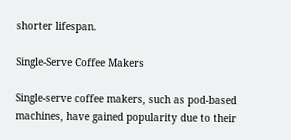shorter lifespan.

Single-Serve Coffee Makers

Single-serve coffee makers, such as pod-based machines, have gained popularity due to their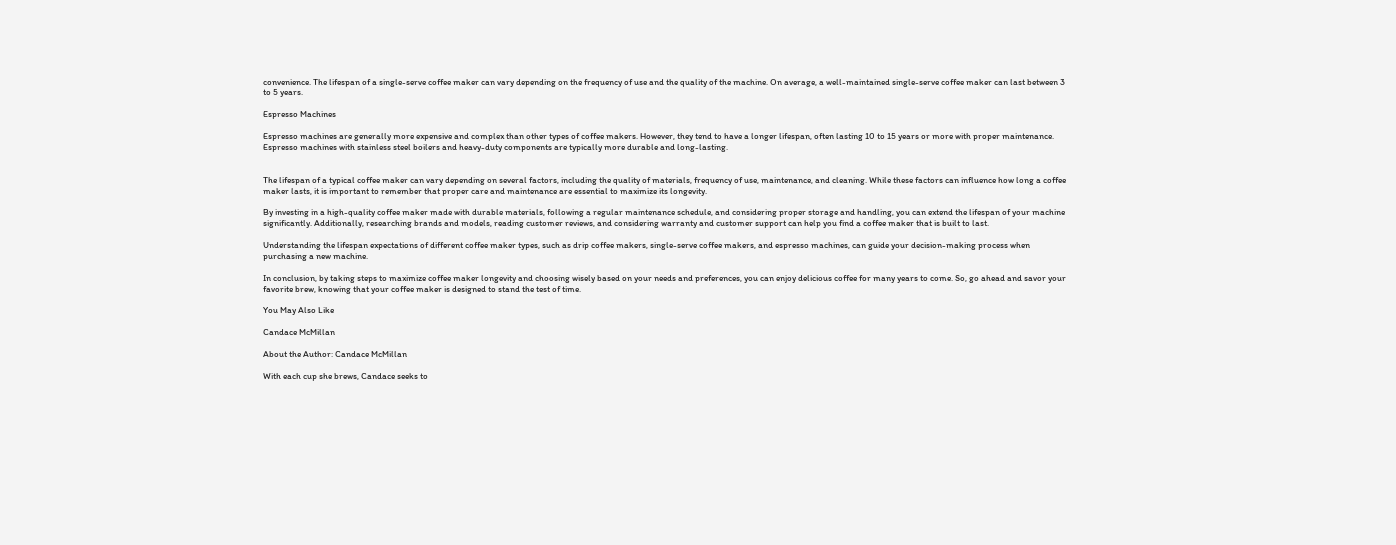convenience. The lifespan of a single-serve coffee maker can vary depending on the frequency of use and the quality of the machine. On average, a well-maintained single-serve coffee maker can last between 3 to 5 years.

Espresso Machines

Espresso machines are generally more expensive and complex than other types of coffee makers. However, they tend to have a longer lifespan, often lasting 10 to 15 years or more with proper maintenance. Espresso machines with stainless steel boilers and heavy-duty components are typically more durable and long-lasting.


The lifespan of a typical coffee maker can vary depending on several factors, including the quality of materials, frequency of use, maintenance, and cleaning. While these factors can influence how long a coffee maker lasts, it is important to remember that proper care and maintenance are essential to maximize its longevity.

By investing in a high-quality coffee maker made with durable materials, following a regular maintenance schedule, and considering proper storage and handling, you can extend the lifespan of your machine significantly. Additionally, researching brands and models, reading customer reviews, and considering warranty and customer support can help you find a coffee maker that is built to last.

Understanding the lifespan expectations of different coffee maker types, such as drip coffee makers, single-serve coffee makers, and espresso machines, can guide your decision-making process when purchasing a new machine.

In conclusion, by taking steps to maximize coffee maker longevity and choosing wisely based on your needs and preferences, you can enjoy delicious coffee for many years to come. So, go ahead and savor your favorite brew, knowing that your coffee maker is designed to stand the test of time.

You May Also Like

Candace McMillan

About the Author: Candace McMillan

With each cup she brews, Candace seeks to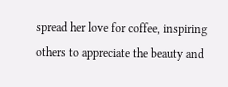spread her love for coffee, inspiring others to appreciate the beauty and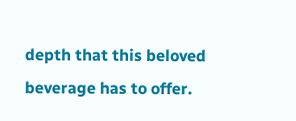depth that this beloved beverage has to offer.